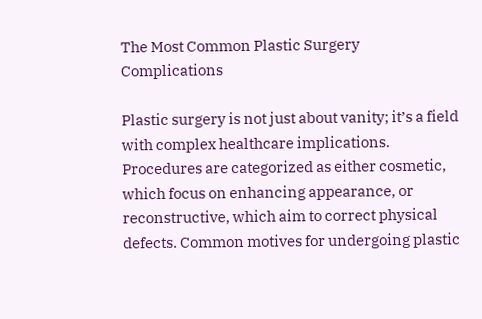The Most Common Plastic Surgery Complications

Plastic surgery is not just about vanity; it’s a field with complex healthcare implications. Procedures are categorized as either cosmetic, which focus on enhancing appearance, or reconstructive, which aim to correct physical defects. Common motives for undergoing plastic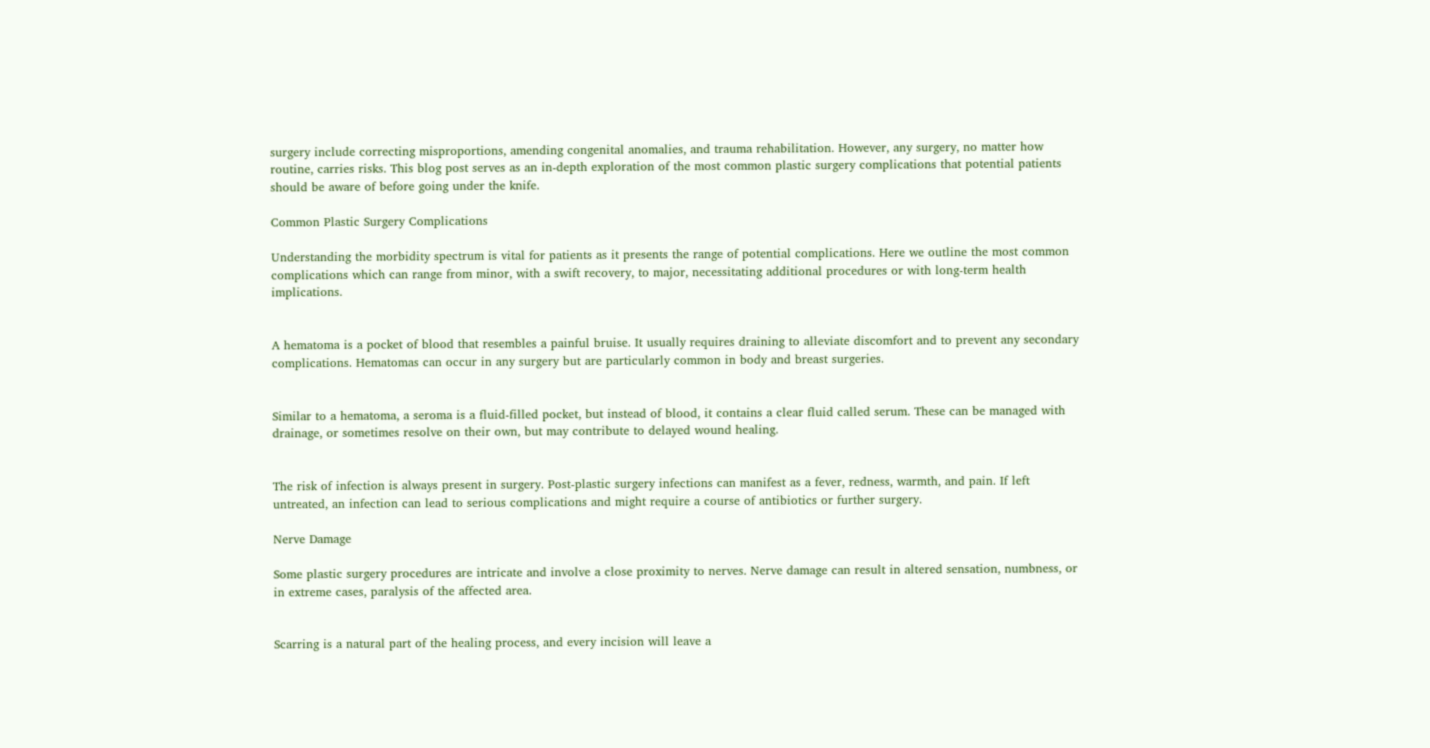surgery include correcting misproportions, amending congenital anomalies, and trauma rehabilitation. However, any surgery, no matter how routine, carries risks. This blog post serves as an in-depth exploration of the most common plastic surgery complications that potential patients should be aware of before going under the knife.

Common Plastic Surgery Complications

Understanding the morbidity spectrum is vital for patients as it presents the range of potential complications. Here we outline the most common complications which can range from minor, with a swift recovery, to major, necessitating additional procedures or with long-term health implications.


A hematoma is a pocket of blood that resembles a painful bruise. It usually requires draining to alleviate discomfort and to prevent any secondary complications. Hematomas can occur in any surgery but are particularly common in body and breast surgeries.


Similar to a hematoma, a seroma is a fluid-filled pocket, but instead of blood, it contains a clear fluid called serum. These can be managed with drainage, or sometimes resolve on their own, but may contribute to delayed wound healing.


The risk of infection is always present in surgery. Post-plastic surgery infections can manifest as a fever, redness, warmth, and pain. If left untreated, an infection can lead to serious complications and might require a course of antibiotics or further surgery.

Nerve Damage

Some plastic surgery procedures are intricate and involve a close proximity to nerves. Nerve damage can result in altered sensation, numbness, or in extreme cases, paralysis of the affected area.


Scarring is a natural part of the healing process, and every incision will leave a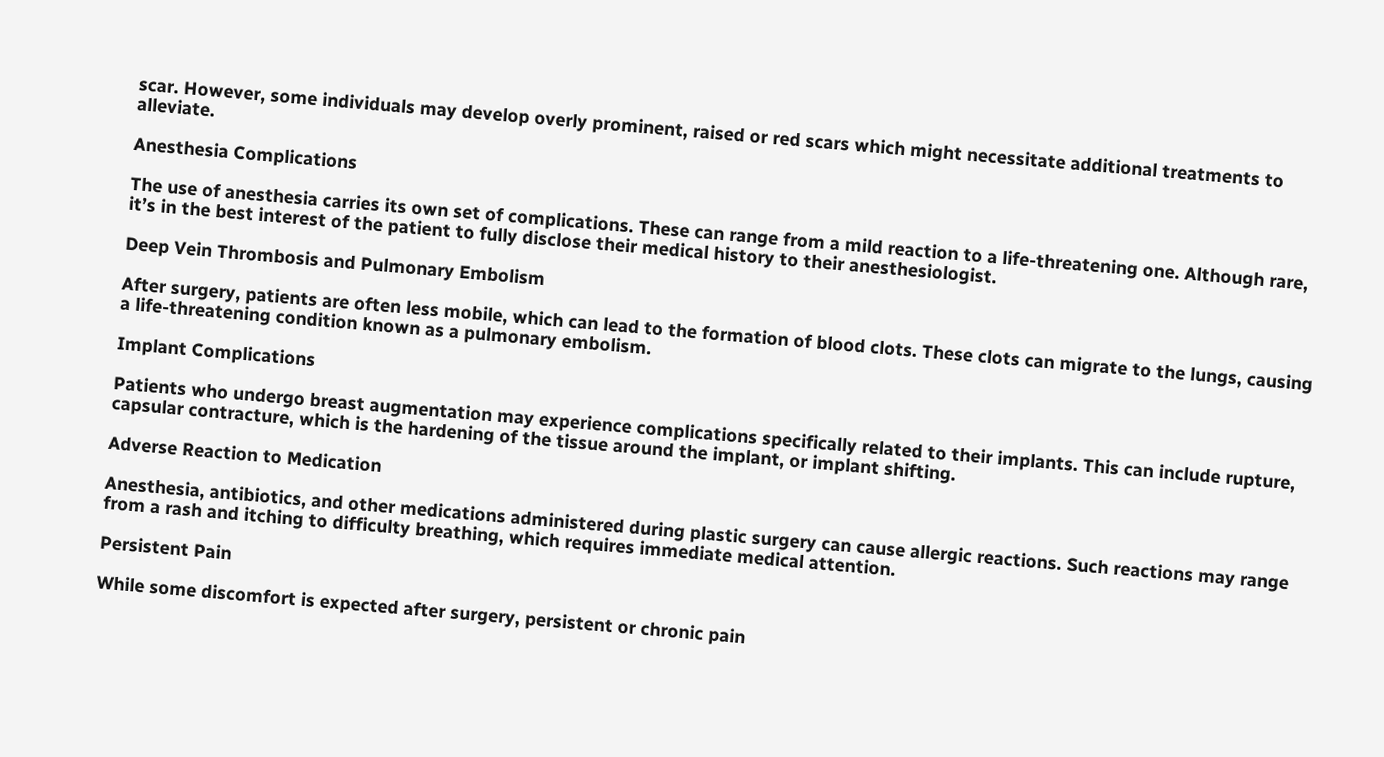scar. However, some individuals may develop overly prominent, raised or red scars which might necessitate additional treatments to alleviate.

Anesthesia Complications

The use of anesthesia carries its own set of complications. These can range from a mild reaction to a life-threatening one. Although rare, it’s in the best interest of the patient to fully disclose their medical history to their anesthesiologist.

Deep Vein Thrombosis and Pulmonary Embolism

After surgery, patients are often less mobile, which can lead to the formation of blood clots. These clots can migrate to the lungs, causing a life-threatening condition known as a pulmonary embolism.

Implant Complications

Patients who undergo breast augmentation may experience complications specifically related to their implants. This can include rupture, capsular contracture, which is the hardening of the tissue around the implant, or implant shifting.

Adverse Reaction to Medication

Anesthesia, antibiotics, and other medications administered during plastic surgery can cause allergic reactions. Such reactions may range from a rash and itching to difficulty breathing, which requires immediate medical attention.

Persistent Pain

While some discomfort is expected after surgery, persistent or chronic pain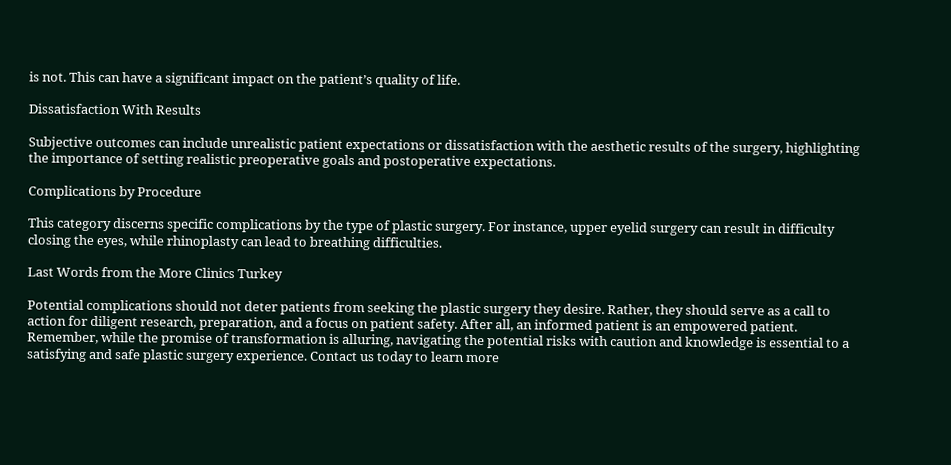is not. This can have a significant impact on the patient’s quality of life.

Dissatisfaction With Results

Subjective outcomes can include unrealistic patient expectations or dissatisfaction with the aesthetic results of the surgery, highlighting the importance of setting realistic preoperative goals and postoperative expectations.

Complications by Procedure

This category discerns specific complications by the type of plastic surgery. For instance, upper eyelid surgery can result in difficulty closing the eyes, while rhinoplasty can lead to breathing difficulties.

Last Words from the More Clinics Turkey

Potential complications should not deter patients from seeking the plastic surgery they desire. Rather, they should serve as a call to action for diligent research, preparation, and a focus on patient safety. After all, an informed patient is an empowered patient. Remember, while the promise of transformation is alluring, navigating the potential risks with caution and knowledge is essential to a satisfying and safe plastic surgery experience. Contact us today to learn more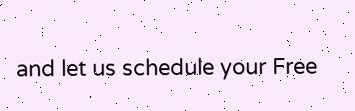and let us schedule your Free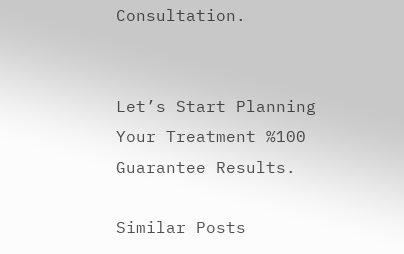Consultation.


Let’s Start Planning Your Treatment %100 Guarantee Results.

Similar Posts